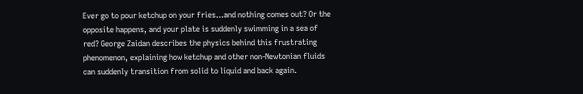Ever go to pour ketchup on your fries…and nothing comes out? Or the opposite happens, and your plate is suddenly swimming in a sea of red? George Zaidan describes the physics behind this frustrating phenomenon, explaining how ketchup and other non-Newtonian fluids can suddenly transition from solid to liquid and back again.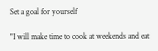Set a goal for yourself

"I will make time to cook at weekends and eat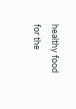healthy food for the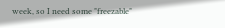week, so I need some "freezable"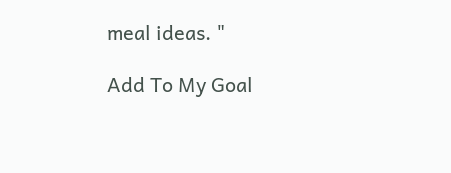meal ideas. "

Add To My Goal